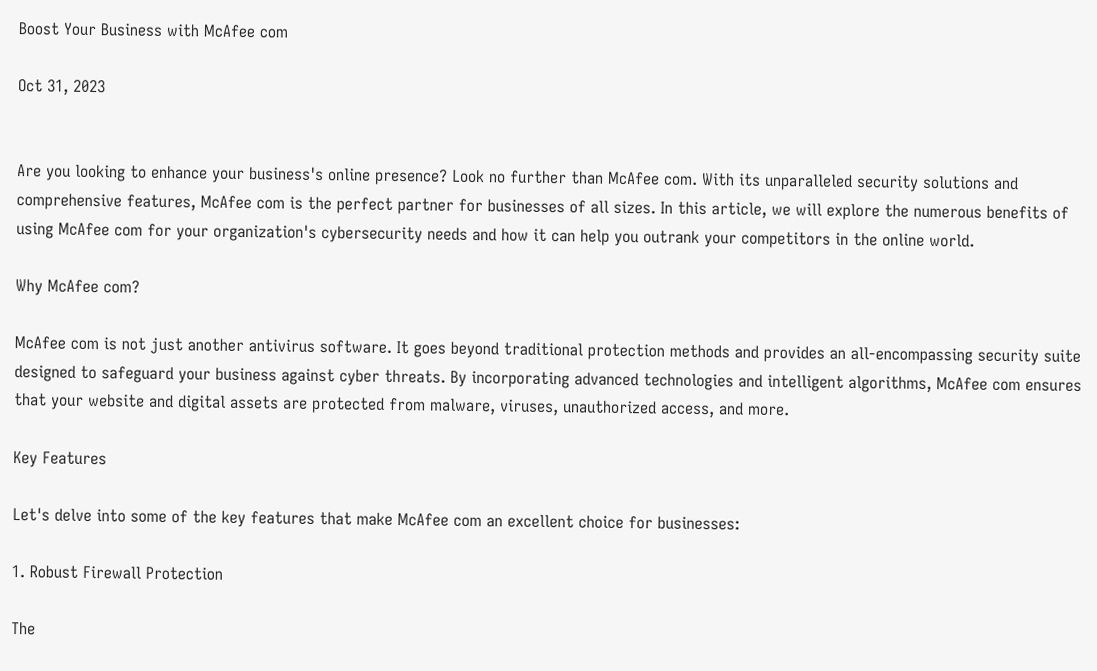Boost Your Business with McAfee com

Oct 31, 2023


Are you looking to enhance your business's online presence? Look no further than McAfee com. With its unparalleled security solutions and comprehensive features, McAfee com is the perfect partner for businesses of all sizes. In this article, we will explore the numerous benefits of using McAfee com for your organization's cybersecurity needs and how it can help you outrank your competitors in the online world.

Why McAfee com?

McAfee com is not just another antivirus software. It goes beyond traditional protection methods and provides an all-encompassing security suite designed to safeguard your business against cyber threats. By incorporating advanced technologies and intelligent algorithms, McAfee com ensures that your website and digital assets are protected from malware, viruses, unauthorized access, and more.

Key Features

Let's delve into some of the key features that make McAfee com an excellent choice for businesses:

1. Robust Firewall Protection

The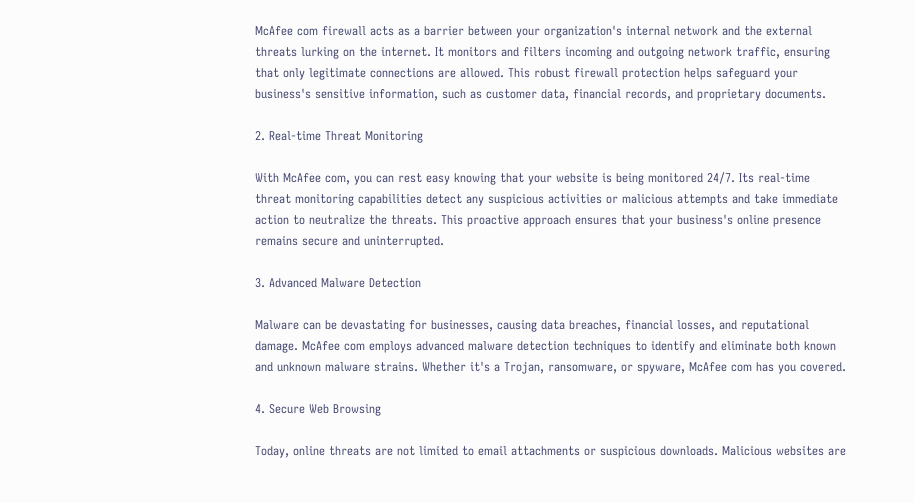McAfee com firewall acts as a barrier between your organization's internal network and the external threats lurking on the internet. It monitors and filters incoming and outgoing network traffic, ensuring that only legitimate connections are allowed. This robust firewall protection helps safeguard your business's sensitive information, such as customer data, financial records, and proprietary documents.

2. Real-time Threat Monitoring

With McAfee com, you can rest easy knowing that your website is being monitored 24/7. Its real-time threat monitoring capabilities detect any suspicious activities or malicious attempts and take immediate action to neutralize the threats. This proactive approach ensures that your business's online presence remains secure and uninterrupted.

3. Advanced Malware Detection

Malware can be devastating for businesses, causing data breaches, financial losses, and reputational damage. McAfee com employs advanced malware detection techniques to identify and eliminate both known and unknown malware strains. Whether it's a Trojan, ransomware, or spyware, McAfee com has you covered.

4. Secure Web Browsing

Today, online threats are not limited to email attachments or suspicious downloads. Malicious websites are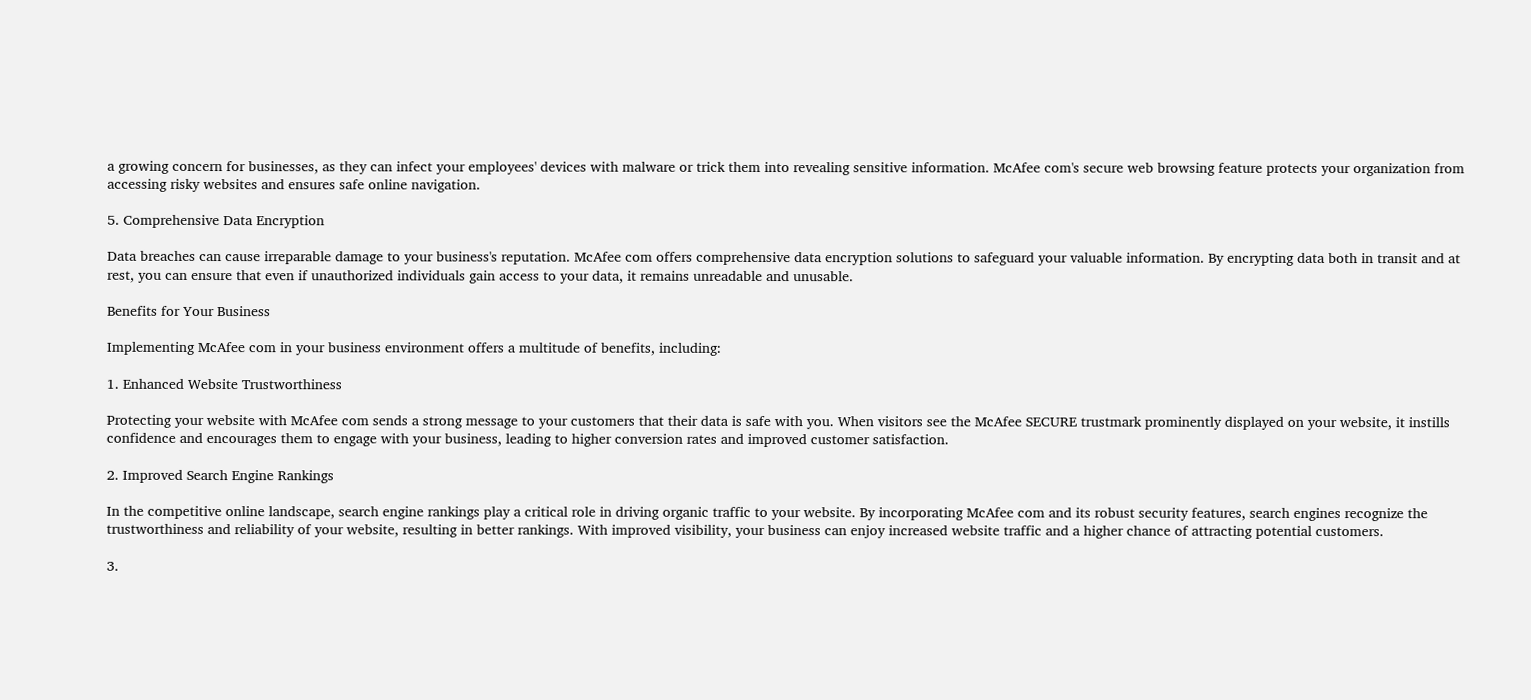a growing concern for businesses, as they can infect your employees' devices with malware or trick them into revealing sensitive information. McAfee com's secure web browsing feature protects your organization from accessing risky websites and ensures safe online navigation.

5. Comprehensive Data Encryption

Data breaches can cause irreparable damage to your business's reputation. McAfee com offers comprehensive data encryption solutions to safeguard your valuable information. By encrypting data both in transit and at rest, you can ensure that even if unauthorized individuals gain access to your data, it remains unreadable and unusable.

Benefits for Your Business

Implementing McAfee com in your business environment offers a multitude of benefits, including:

1. Enhanced Website Trustworthiness

Protecting your website with McAfee com sends a strong message to your customers that their data is safe with you. When visitors see the McAfee SECURE trustmark prominently displayed on your website, it instills confidence and encourages them to engage with your business, leading to higher conversion rates and improved customer satisfaction.

2. Improved Search Engine Rankings

In the competitive online landscape, search engine rankings play a critical role in driving organic traffic to your website. By incorporating McAfee com and its robust security features, search engines recognize the trustworthiness and reliability of your website, resulting in better rankings. With improved visibility, your business can enjoy increased website traffic and a higher chance of attracting potential customers.

3.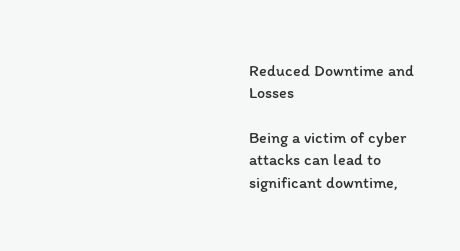Reduced Downtime and Losses

Being a victim of cyber attacks can lead to significant downtime,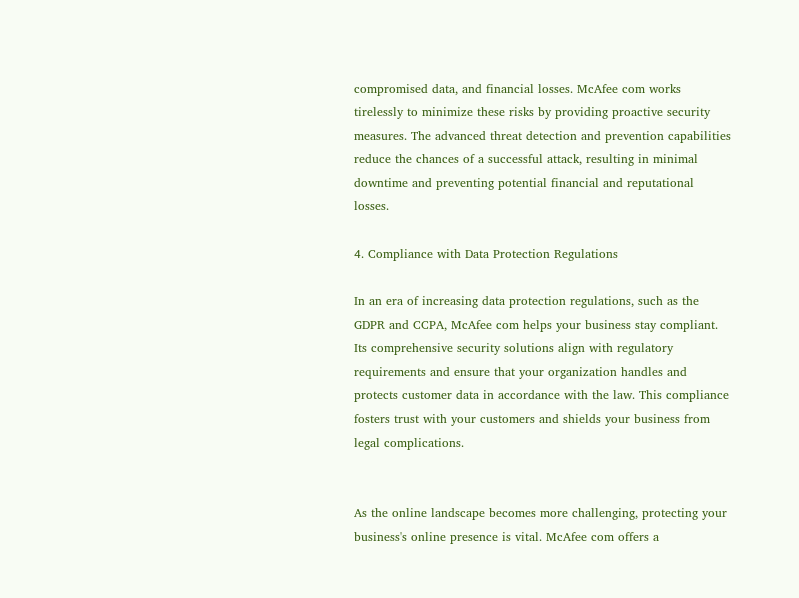compromised data, and financial losses. McAfee com works tirelessly to minimize these risks by providing proactive security measures. The advanced threat detection and prevention capabilities reduce the chances of a successful attack, resulting in minimal downtime and preventing potential financial and reputational losses.

4. Compliance with Data Protection Regulations

In an era of increasing data protection regulations, such as the GDPR and CCPA, McAfee com helps your business stay compliant. Its comprehensive security solutions align with regulatory requirements and ensure that your organization handles and protects customer data in accordance with the law. This compliance fosters trust with your customers and shields your business from legal complications.


As the online landscape becomes more challenging, protecting your business's online presence is vital. McAfee com offers a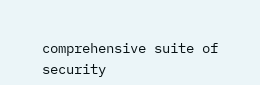comprehensive suite of security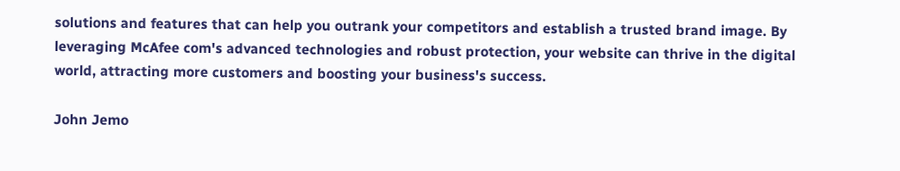solutions and features that can help you outrank your competitors and establish a trusted brand image. By leveraging McAfee com's advanced technologies and robust protection, your website can thrive in the digital world, attracting more customers and boosting your business's success.

John Jemo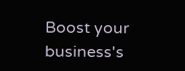Boost your business's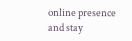online presence and stay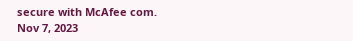secure with McAfee com.
Nov 7, 2023